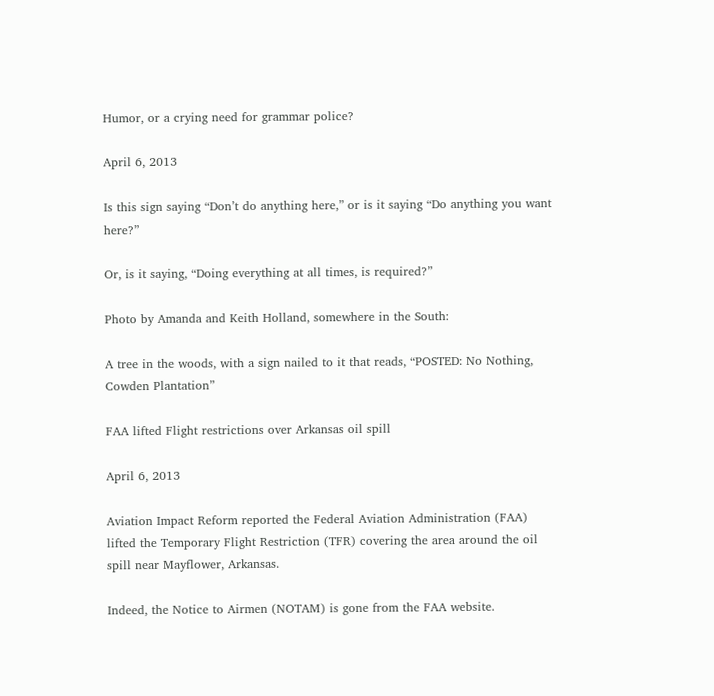Humor, or a crying need for grammar police?

April 6, 2013

Is this sign saying “Don’t do anything here,” or is it saying “Do anything you want here?”

Or, is it saying, “Doing everything at all times, is required?”

Photo by Amanda and Keith Holland, somewhere in the South:

A tree in the woods, with a sign nailed to it that reads, “POSTED: No Nothing, Cowden Plantation”

FAA lifted Flight restrictions over Arkansas oil spill

April 6, 2013

Aviation Impact Reform reported the Federal Aviation Administration (FAA) lifted the Temporary Flight Restriction (TFR) covering the area around the oil spill near Mayflower, Arkansas.

Indeed, the Notice to Airmen (NOTAM) is gone from the FAA website.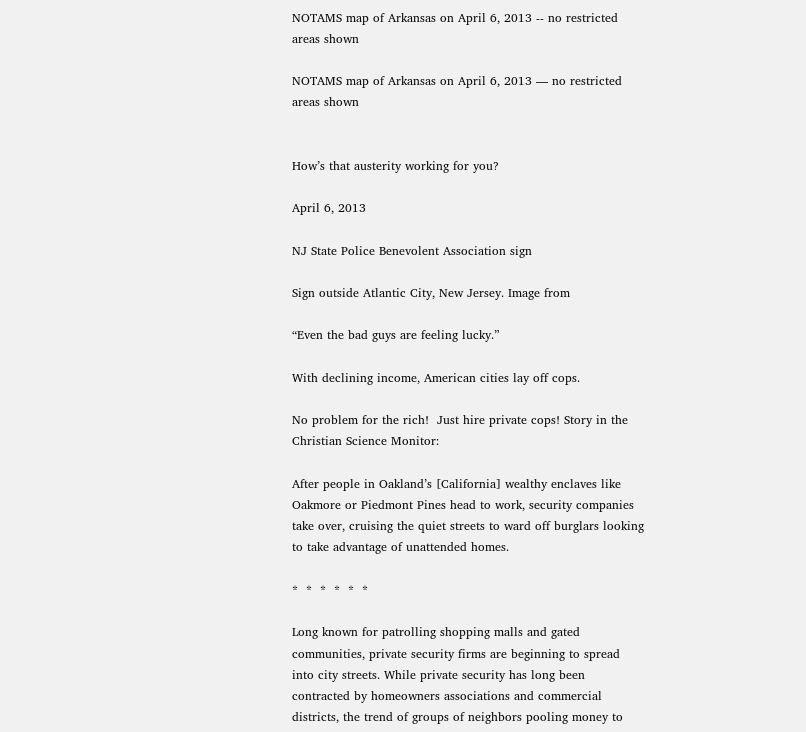NOTAMS map of Arkansas on April 6, 2013 -- no restricted areas shown

NOTAMS map of Arkansas on April 6, 2013 — no restricted areas shown


How’s that austerity working for you?

April 6, 2013

NJ State Police Benevolent Association sign

Sign outside Atlantic City, New Jersey. Image from

“Even the bad guys are feeling lucky.”

With declining income, American cities lay off cops.

No problem for the rich!  Just hire private cops! Story in the Christian Science Monitor:

After people in Oakland’s [California] wealthy enclaves like Oakmore or Piedmont Pines head to work, security companies take over, cruising the quiet streets to ward off burglars looking to take advantage of unattended homes.

*  *  *  *  *  *

Long known for patrolling shopping malls and gated communities, private security firms are beginning to spread into city streets. While private security has long been contracted by homeowners associations and commercial districts, the trend of groups of neighbors pooling money to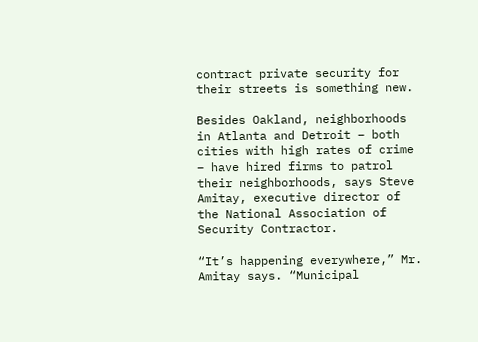contract private security for their streets is something new.

Besides Oakland, neighborhoods in Atlanta and Detroit – both cities with high rates of crime – have hired firms to patrol their neighborhoods, says Steve Amitay, executive director of the National Association of Security Contractor.

“It’s happening everywhere,” Mr. Amitay says. “Municipal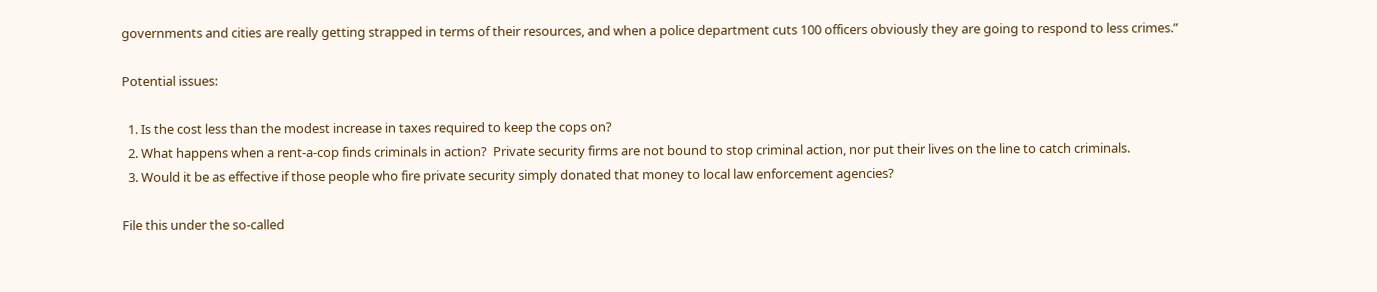governments and cities are really getting strapped in terms of their resources, and when a police department cuts 100 officers obviously they are going to respond to less crimes.”

Potential issues:

  1. Is the cost less than the modest increase in taxes required to keep the cops on?
  2. What happens when a rent-a-cop finds criminals in action?  Private security firms are not bound to stop criminal action, nor put their lives on the line to catch criminals.
  3. Would it be as effective if those people who fire private security simply donated that money to local law enforcement agencies?

File this under the so-called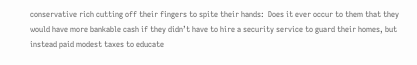conservative rich cutting off their fingers to spite their hands:  Does it ever occur to them that they would have more bankable cash if they didn’t have to hire a security service to guard their homes, but instead paid modest taxes to educate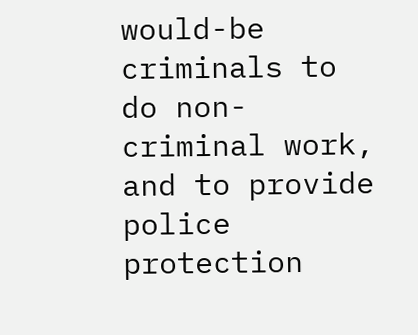would-be criminals to do non-criminal work, and to provide police protection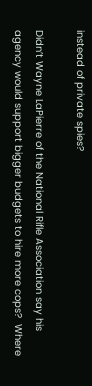instead of private spies?

Didn’t Wayne LaPierre of the National Rifle Association say his agency would support bigger budgets to hire more cops?  Where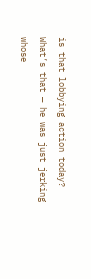is that lobbying action today?  What’s that — he was just jerking whose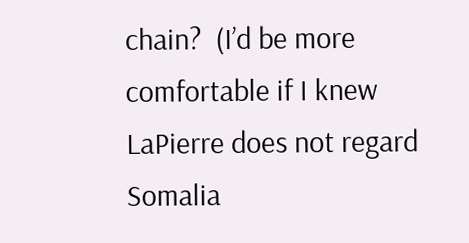chain?  (I’d be more comfortable if I knew LaPierre does not regard Somalia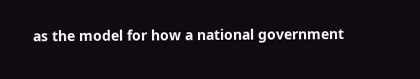as the model for how a national government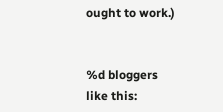ought to work.)


%d bloggers like this: